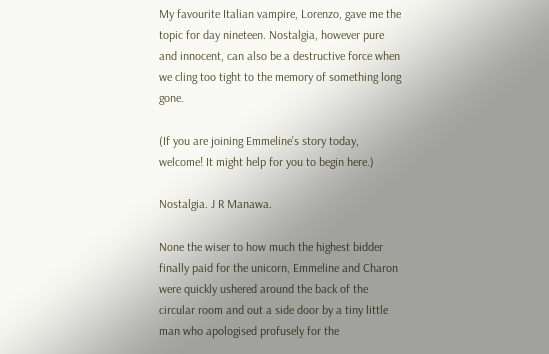My favourite Italian vampire, Lorenzo, gave me the topic for day nineteen. Nostalgia, however pure and innocent, can also be a destructive force when we cling too tight to the memory of something long gone.

(If you are joining Emmeline’s story today, welcome! It might help for you to begin here.)

Nostalgia. J R Manawa.

None the wiser to how much the highest bidder finally paid for the unicorn, Emmeline and Charon were quickly ushered around the back of the circular room and out a side door by a tiny little man who apologised profusely for the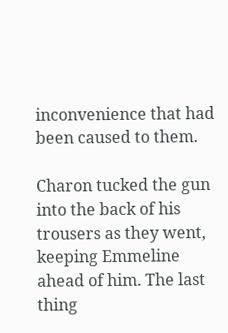inconvenience that had been caused to them.

Charon tucked the gun into the back of his trousers as they went, keeping Emmeline ahead of him. The last thing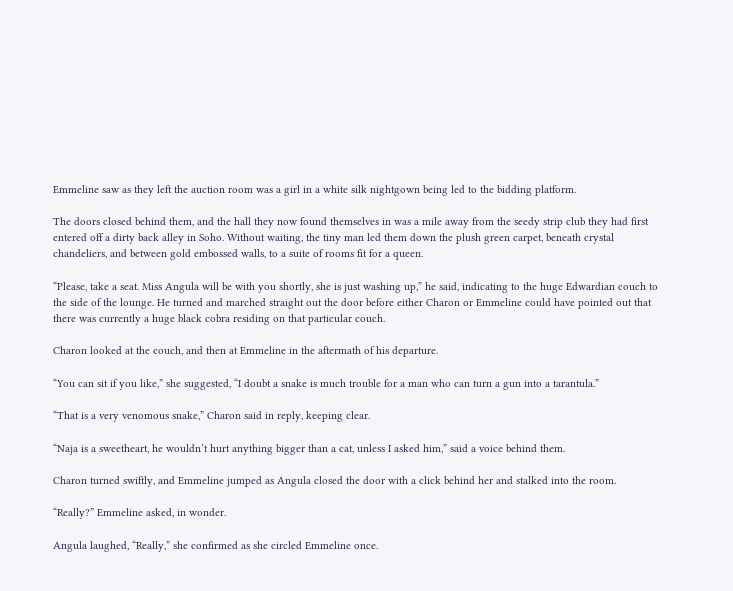Emmeline saw as they left the auction room was a girl in a white silk nightgown being led to the bidding platform.

The doors closed behind them, and the hall they now found themselves in was a mile away from the seedy strip club they had first entered off a dirty back alley in Soho. Without waiting, the tiny man led them down the plush green carpet, beneath crystal chandeliers, and between gold embossed walls, to a suite of rooms fit for a queen.

“Please, take a seat. Miss Angula will be with you shortly, she is just washing up,” he said, indicating to the huge Edwardian couch to the side of the lounge. He turned and marched straight out the door before either Charon or Emmeline could have pointed out that there was currently a huge black cobra residing on that particular couch.

Charon looked at the couch, and then at Emmeline in the aftermath of his departure.

“You can sit if you like,” she suggested, “I doubt a snake is much trouble for a man who can turn a gun into a tarantula.”

“That is a very venomous snake,” Charon said in reply, keeping clear.

“Naja is a sweetheart, he wouldn’t hurt anything bigger than a cat, unless I asked him,” said a voice behind them.

Charon turned swiftly, and Emmeline jumped as Angula closed the door with a click behind her and stalked into the room.

“Really?” Emmeline asked, in wonder.

Angula laughed, “Really,” she confirmed as she circled Emmeline once.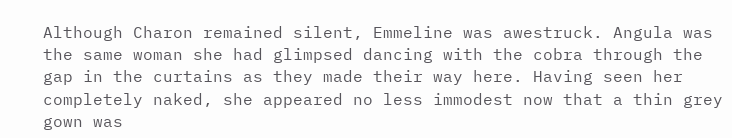Although Charon remained silent, Emmeline was awestruck. Angula was the same woman she had glimpsed dancing with the cobra through the gap in the curtains as they made their way here. Having seen her completely naked, she appeared no less immodest now that a thin grey gown was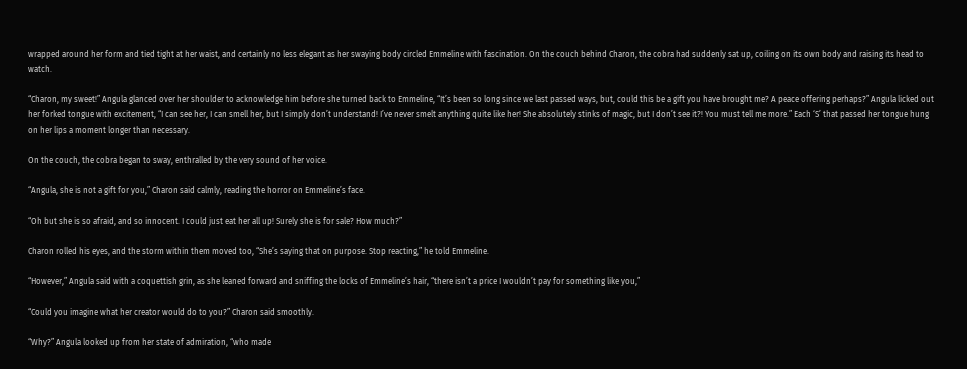wrapped around her form and tied tight at her waist, and certainly no less elegant as her swaying body circled Emmeline with fascination. On the couch behind Charon, the cobra had suddenly sat up, coiling on its own body and raising its head to watch.

“Charon, my sweet!” Angula glanced over her shoulder to acknowledge him before she turned back to Emmeline, “It’s been so long since we last passed ways, but, could this be a gift you have brought me? A peace offering perhaps?” Angula licked out her forked tongue with excitement, “I can see her, I can smell her, but I simply don’t understand! I’ve never smelt anything quite like her! She absolutely stinks of magic, but I don’t see it?! You must tell me more.” Each ‘S’ that passed her tongue hung on her lips a moment longer than necessary.

On the couch, the cobra began to sway, enthralled by the very sound of her voice.

“Angula, she is not a gift for you,” Charon said calmly, reading the horror on Emmeline’s face.

“Oh but she is so afraid, and so innocent. I could just eat her all up! Surely she is for sale? How much?”

Charon rolled his eyes, and the storm within them moved too, “She’s saying that on purpose. Stop reacting,” he told Emmeline.

“However,” Angula said with a coquettish grin, as she leaned forward and sniffing the locks of Emmeline’s hair, “there isn’t a price I wouldn’t pay for something like you,”

“Could you imagine what her creator would do to you?” Charon said smoothly.

“Why?” Angula looked up from her state of admiration, “who made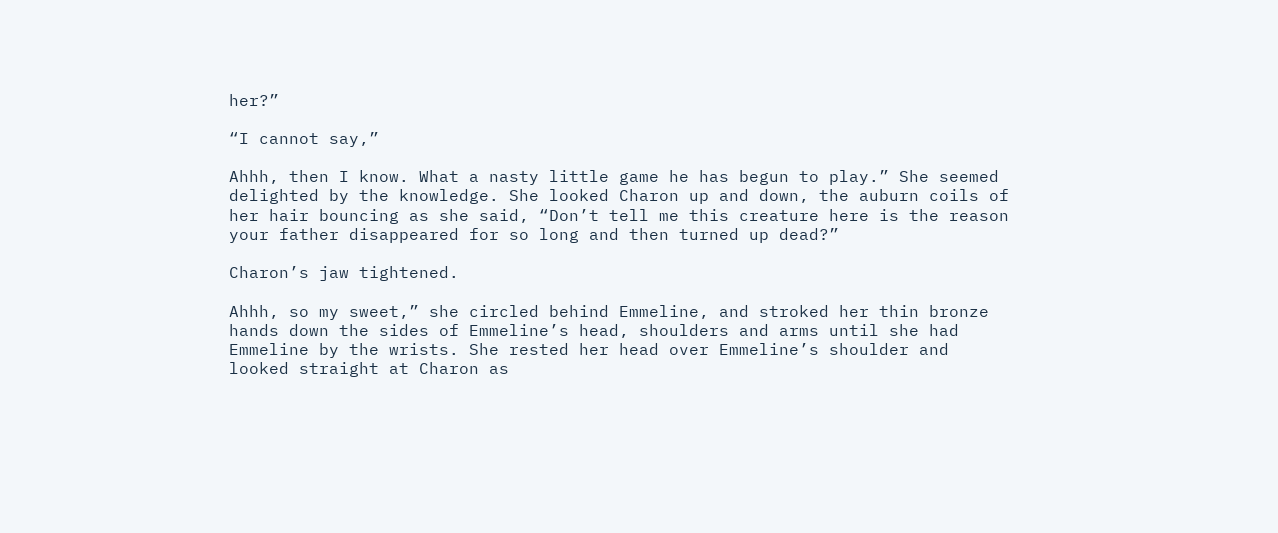her?”

“I cannot say,”

Ahhh, then I know. What a nasty little game he has begun to play.” She seemed delighted by the knowledge. She looked Charon up and down, the auburn coils of her hair bouncing as she said, “Don’t tell me this creature here is the reason your father disappeared for so long and then turned up dead?”

Charon’s jaw tightened.

Ahhh, so my sweet,” she circled behind Emmeline, and stroked her thin bronze hands down the sides of Emmeline’s head, shoulders and arms until she had Emmeline by the wrists. She rested her head over Emmeline’s shoulder and looked straight at Charon as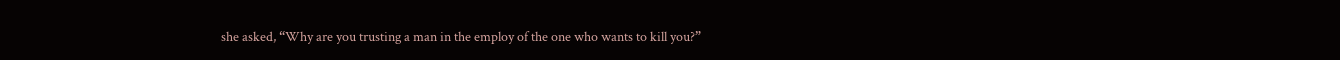she asked, “Why are you trusting a man in the employ of the one who wants to kill you?”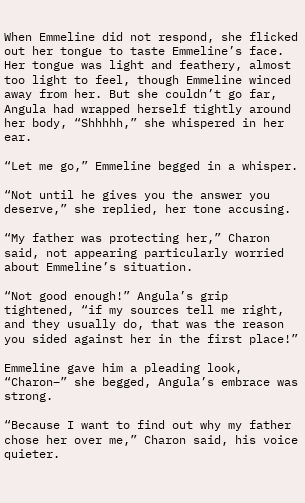When Emmeline did not respond, she flicked out her tongue to taste Emmeline’s face. Her tongue was light and feathery, almost too light to feel, though Emmeline winced away from her. But she couldn’t go far, Angula had wrapped herself tightly around her body, “Shhhhh,” she whispered in her ear.

“Let me go,” Emmeline begged in a whisper.

“Not until he gives you the answer you deserve,” she replied, her tone accusing.

“My father was protecting her,” Charon said, not appearing particularly worried about Emmeline’s situation.

“Not good enough!” Angula’s grip tightened, “if my sources tell me right, and they usually do, that was the reason you sided against her in the first place!”

Emmeline gave him a pleading look, “Charon–” she begged, Angula’s embrace was strong.

“Because I want to find out why my father chose her over me,” Charon said, his voice quieter.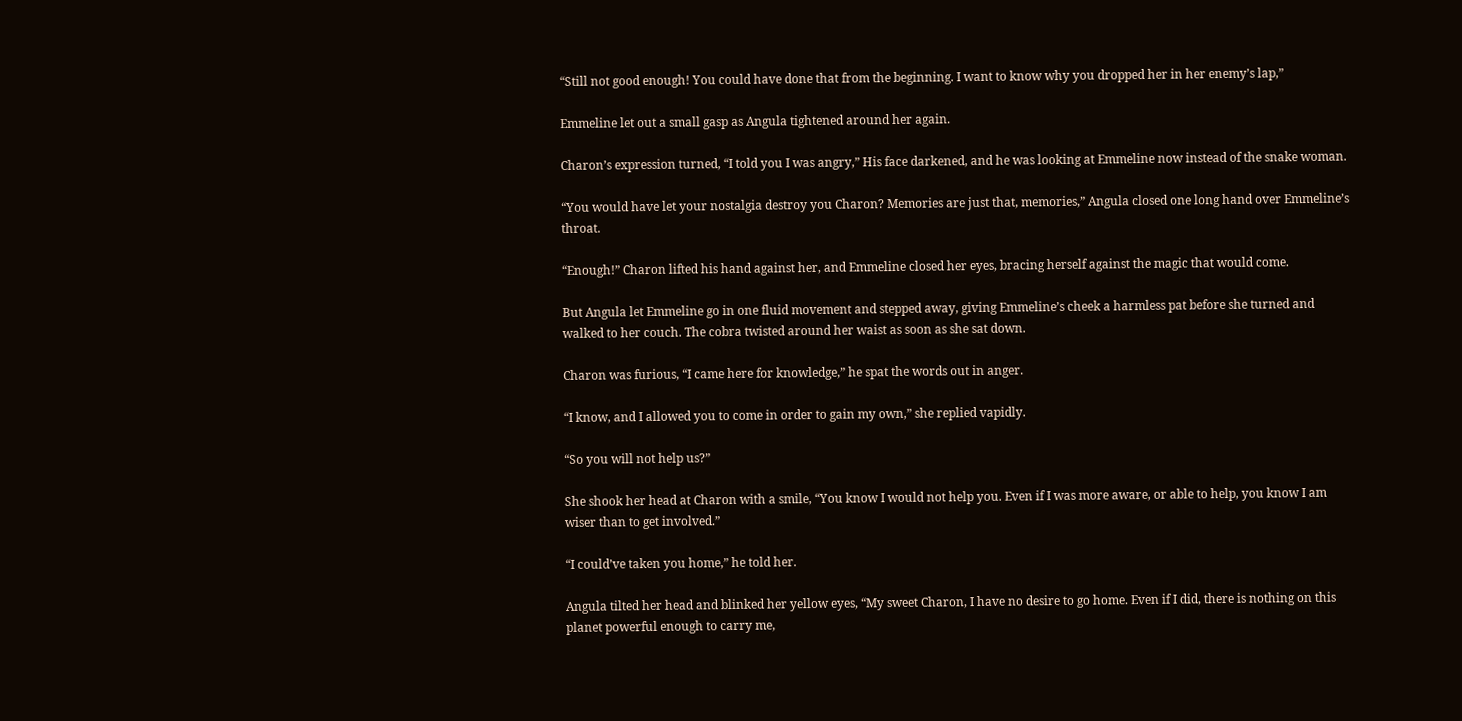“Still not good enough! You could have done that from the beginning. I want to know why you dropped her in her enemy’s lap,”

Emmeline let out a small gasp as Angula tightened around her again.

Charon’s expression turned, “I told you I was angry,” His face darkened, and he was looking at Emmeline now instead of the snake woman.

“You would have let your nostalgia destroy you Charon? Memories are just that, memories,” Angula closed one long hand over Emmeline’s throat.

“Enough!” Charon lifted his hand against her, and Emmeline closed her eyes, bracing herself against the magic that would come.

But Angula let Emmeline go in one fluid movement and stepped away, giving Emmeline’s cheek a harmless pat before she turned and walked to her couch. The cobra twisted around her waist as soon as she sat down.

Charon was furious, “I came here for knowledge,” he spat the words out in anger.

“I know, and I allowed you to come in order to gain my own,” she replied vapidly.

“So you will not help us?”

She shook her head at Charon with a smile, “You know I would not help you. Even if I was more aware, or able to help, you know I am wiser than to get involved.”

“I could’ve taken you home,” he told her.

Angula tilted her head and blinked her yellow eyes, “My sweet Charon, I have no desire to go home. Even if I did, there is nothing on this planet powerful enough to carry me,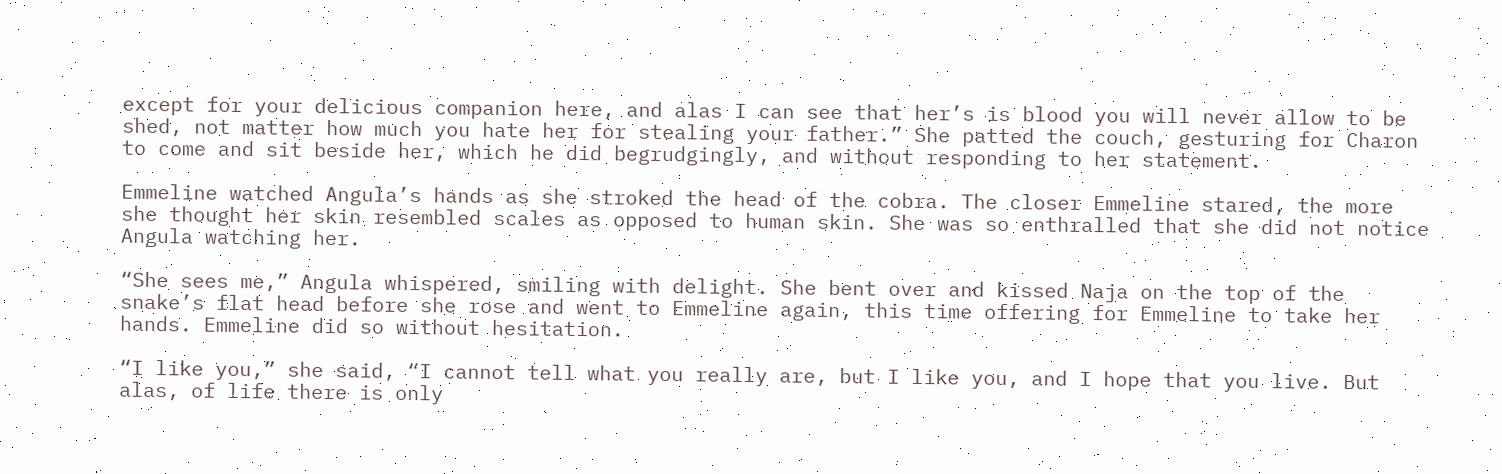except for your delicious companion here, and alas I can see that her’s is blood you will never allow to be shed, not matter how much you hate her for stealing your father.” She patted the couch, gesturing for Charon to come and sit beside her, which he did begrudgingly, and without responding to her statement.

Emmeline watched Angula’s hands as she stroked the head of the cobra. The closer Emmeline stared, the more she thought her skin resembled scales as opposed to human skin. She was so enthralled that she did not notice Angula watching her.

“She sees me,” Angula whispered, smiling with delight. She bent over and kissed Naja on the top of the snake’s flat head before she rose and went to Emmeline again, this time offering for Emmeline to take her hands. Emmeline did so without hesitation.

“I like you,” she said, “I cannot tell what you really are, but I like you, and I hope that you live. But alas, of life there is only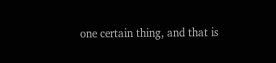one certain thing, and that is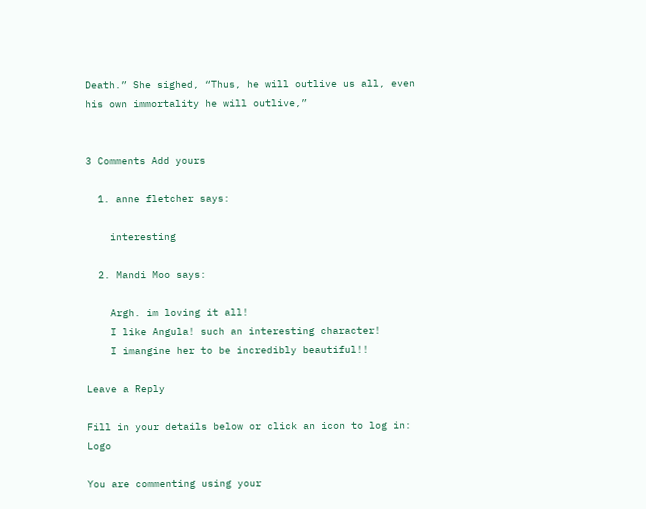Death.” She sighed, “Thus, he will outlive us all, even his own immortality he will outlive,”


3 Comments Add yours

  1. anne fletcher says:

    interesting

  2. Mandi Moo says:

    Argh. im loving it all!
    I like Angula! such an interesting character!
    I imangine her to be incredibly beautiful!!

Leave a Reply

Fill in your details below or click an icon to log in: Logo

You are commenting using your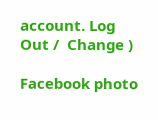account. Log Out /  Change )

Facebook photo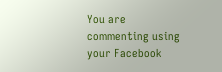You are commenting using your Facebook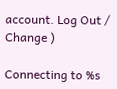account. Log Out /  Change )

Connecting to %s